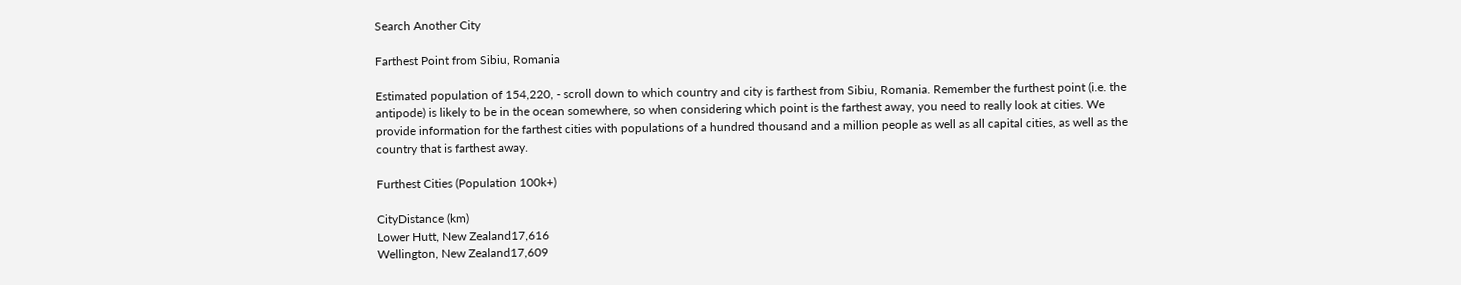Search Another City

Farthest Point from Sibiu, Romania

Estimated population of 154,220, - scroll down to which country and city is farthest from Sibiu, Romania. Remember the furthest point (i.e. the antipode) is likely to be in the ocean somewhere, so when considering which point is the farthest away, you need to really look at cities. We provide information for the farthest cities with populations of a hundred thousand and a million people as well as all capital cities, as well as the country that is farthest away.

Furthest Cities (Population 100k+)

CityDistance (km)
Lower Hutt, New Zealand17,616
Wellington, New Zealand17,609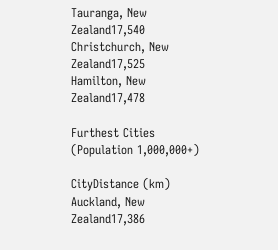Tauranga, New Zealand17,540
Christchurch, New Zealand17,525
Hamilton, New Zealand17,478

Furthest Cities (Population 1,000,000+)

CityDistance (km)
Auckland, New Zealand17,386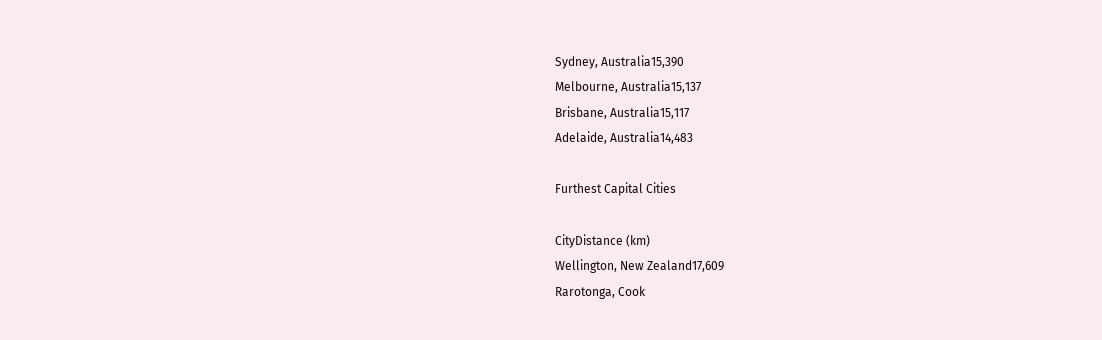Sydney, Australia15,390
Melbourne, Australia15,137
Brisbane, Australia15,117
Adelaide, Australia14,483

Furthest Capital Cities

CityDistance (km)
Wellington, New Zealand17,609
Rarotonga, Cook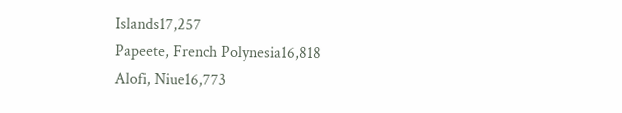Islands17,257
Papeete, French Polynesia16,818
Alofi, Niue16,773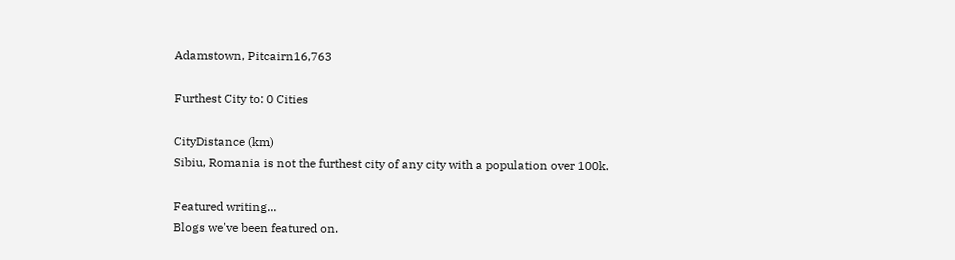Adamstown, Pitcairn16,763

Furthest City to: 0 Cities

CityDistance (km)
Sibiu, Romania is not the furthest city of any city with a population over 100k.

Featured writing...
Blogs we've been featured on.